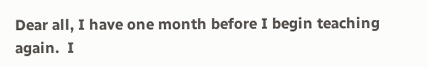Dear all, I have one month before I begin teaching again.  I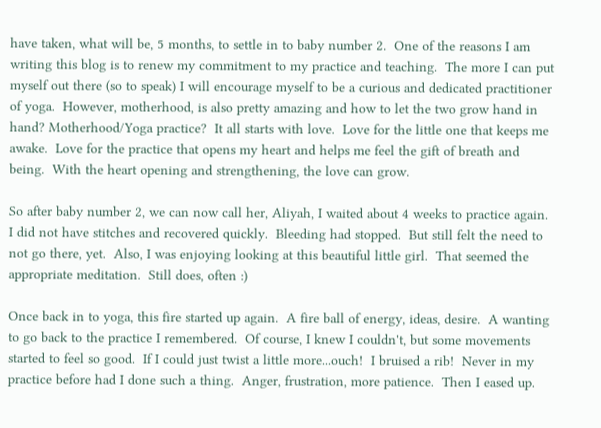have taken, what will be, 5 months, to settle in to baby number 2.  One of the reasons I am writing this blog is to renew my commitment to my practice and teaching.  The more I can put myself out there (so to speak) I will encourage myself to be a curious and dedicated practitioner of yoga.  However, motherhood, is also pretty amazing and how to let the two grow hand in hand? Motherhood/Yoga practice?  It all starts with love.  Love for the little one that keeps me awake.  Love for the practice that opens my heart and helps me feel the gift of breath and being.  With the heart opening and strengthening, the love can grow.

So after baby number 2, we can now call her, Aliyah, I waited about 4 weeks to practice again.  I did not have stitches and recovered quickly.  Bleeding had stopped.  But still felt the need to not go there, yet.  Also, I was enjoying looking at this beautiful little girl.  That seemed the appropriate meditation.  Still does, often :)

Once back in to yoga, this fire started up again.  A fire ball of energy, ideas, desire.  A wanting to go back to the practice I remembered.  Of course, I knew I couldn't, but some movements started to feel so good.  If I could just twist a little more...ouch!  I bruised a rib!  Never in my practice before had I done such a thing.  Anger, frustration, more patience.  Then I eased up.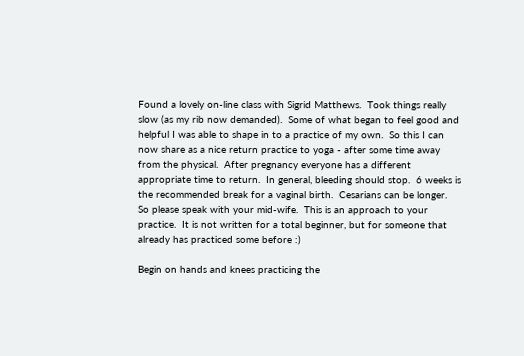Found a lovely on-line class with Sigrid Matthews.  Took things really slow (as my rib now demanded).  Some of what began to feel good and helpful I was able to shape in to a practice of my own.  So this I can now share as a nice return practice to yoga - after some time away from the physical.  After pregnancy everyone has a different appropriate time to return.  In general, bleeding should stop.  6 weeks is the recommended break for a vaginal birth.  Cesarians can be longer.  So please speak with your mid-wife.  This is an approach to your practice.  It is not written for a total beginner, but for someone that already has practiced some before :)

Begin on hands and knees practicing the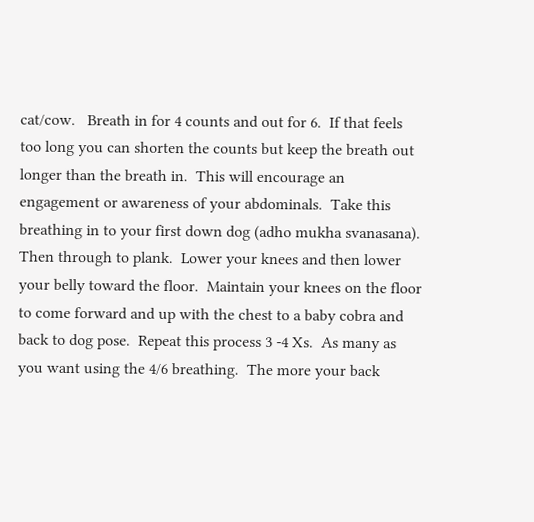cat/cow.   Breath in for 4 counts and out for 6.  If that feels too long you can shorten the counts but keep the breath out longer than the breath in.  This will encourage an engagement or awareness of your abdominals.  Take this breathing in to your first down dog (adho mukha svanasana).  Then through to plank.  Lower your knees and then lower your belly toward the floor.  Maintain your knees on the floor to come forward and up with the chest to a baby cobra and back to dog pose.  Repeat this process 3 -4 Xs.  As many as you want using the 4/6 breathing.  The more your back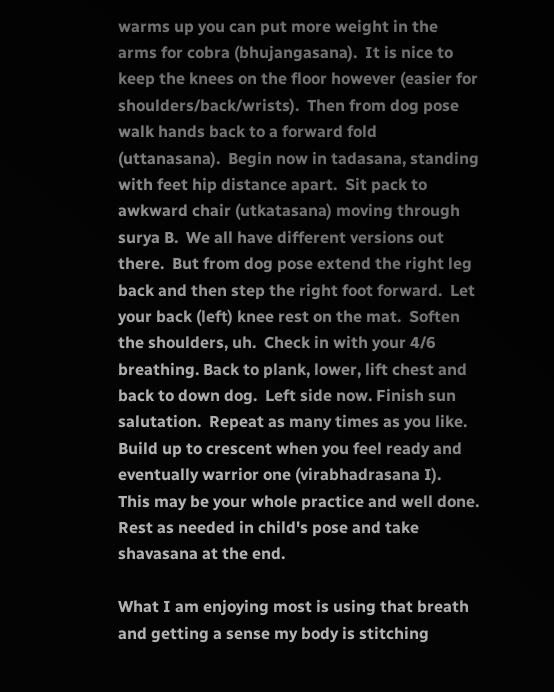warms up you can put more weight in the arms for cobra (bhujangasana).  It is nice to keep the knees on the floor however (easier for shoulders/back/wrists).  Then from dog pose walk hands back to a forward fold (uttanasana).  Begin now in tadasana, standing with feet hip distance apart.  Sit pack to awkward chair (utkatasana) moving through surya B.  We all have different versions out there.  But from dog pose extend the right leg back and then step the right foot forward.  Let your back (left) knee rest on the mat.  Soften the shoulders, uh.  Check in with your 4/6 breathing. Back to plank, lower, lift chest and back to down dog.  Left side now. Finish sun salutation.  Repeat as many times as you like.  Build up to crescent when you feel ready and eventually warrior one (virabhadrasana I).  This may be your whole practice and well done.  Rest as needed in child's pose and take shavasana at the end.

What I am enjoying most is using that breath and getting a sense my body is stitching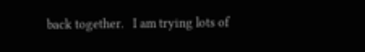back together.   I am trying lots of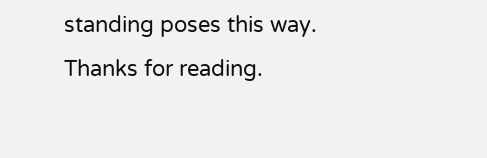standing poses this way.  Thanks for reading.